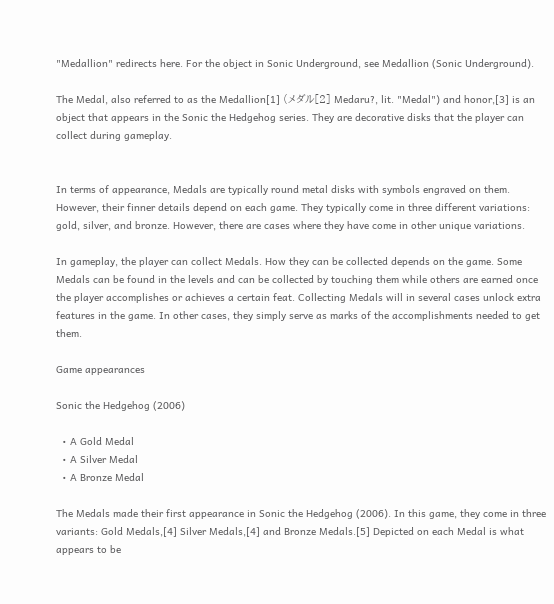"Medallion" redirects here. For the object in Sonic Underground, see Medallion (Sonic Underground).

The Medal, also referred to as the Medallion[1] (メダル[2] Medaru?, lit. "Medal") and honor,[3] is an object that appears in the Sonic the Hedgehog series. They are decorative disks that the player can collect during gameplay.


In terms of appearance, Medals are typically round metal disks with symbols engraved on them. However, their finner details depend on each game. They typically come in three different variations: gold, silver, and bronze. However, there are cases where they have come in other unique variations.

In gameplay, the player can collect Medals. How they can be collected depends on the game. Some Medals can be found in the levels and can be collected by touching them while others are earned once the player accomplishes or achieves a certain feat. Collecting Medals will in several cases unlock extra features in the game. In other cases, they simply serve as marks of the accomplishments needed to get them.

Game appearances

Sonic the Hedgehog (2006)

  • A Gold Medal
  • A Silver Medal
  • A Bronze Medal

The Medals made their first appearance in Sonic the Hedgehog (2006). In this game, they come in three variants: Gold Medals,[4] Silver Medals,[4] and Bronze Medals.[5] Depicted on each Medal is what appears to be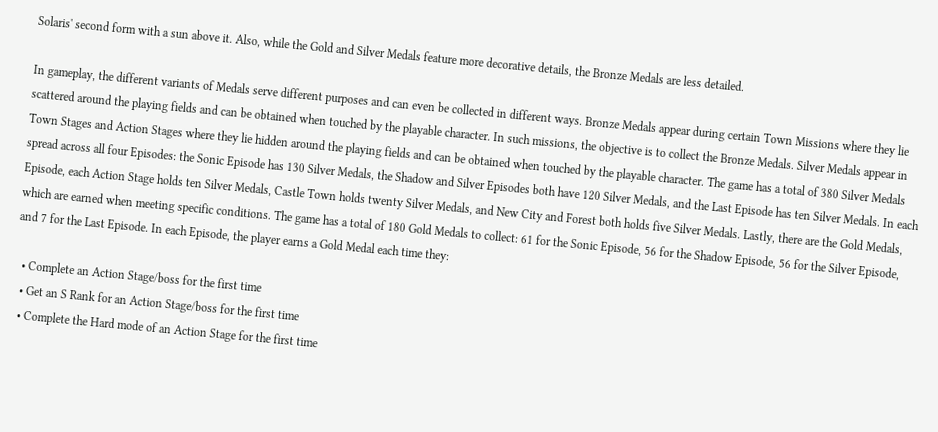Solaris' second form with a sun above it. Also, while the Gold and Silver Medals feature more decorative details, the Bronze Medals are less detailed.

In gameplay, the different variants of Medals serve different purposes and can even be collected in different ways. Bronze Medals appear during certain Town Missions where they lie scattered around the playing fields and can be obtained when touched by the playable character. In such missions, the objective is to collect the Bronze Medals. Silver Medals appear in Town Stages and Action Stages where they lie hidden around the playing fields and can be obtained when touched by the playable character. The game has a total of 380 Silver Medals spread across all four Episodes: the Sonic Episode has 130 Silver Medals, the Shadow and Silver Episodes both have 120 Silver Medals, and the Last Episode has ten Silver Medals. In each Episode, each Action Stage holds ten Silver Medals, Castle Town holds twenty Silver Medals, and New City and Forest both holds five Silver Medals. Lastly, there are the Gold Medals, which are earned when meeting specific conditions. The game has a total of 180 Gold Medals to collect: 61 for the Sonic Episode, 56 for the Shadow Episode, 56 for the Silver Episode, and 7 for the Last Episode. In each Episode, the player earns a Gold Medal each time they:

  • Complete an Action Stage/boss for the first time
  • Get an S Rank for an Action Stage/boss for the first time
  • Complete the Hard mode of an Action Stage for the first time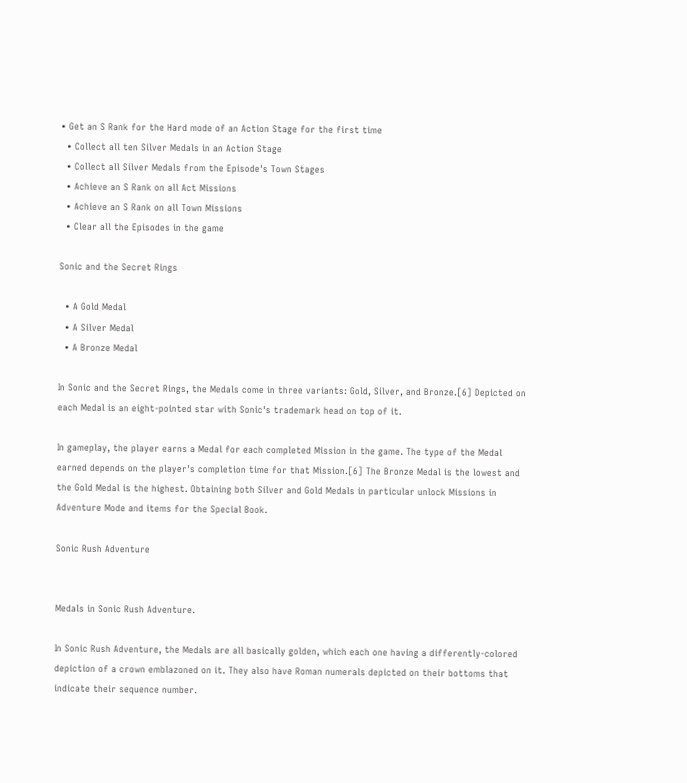• Get an S Rank for the Hard mode of an Action Stage for the first time
  • Collect all ten Silver Medals in an Action Stage
  • Collect all Silver Medals from the Episode's Town Stages
  • Achieve an S Rank on all Act Missions
  • Achieve an S Rank on all Town Missions
  • Clear all the Episodes in the game

Sonic and the Secret Rings

  • A Gold Medal
  • A Silver Medal
  • A Bronze Medal

In Sonic and the Secret Rings, the Medals come in three variants: Gold, Silver, and Bronze.[6] Depicted on each Medal is an eight-pointed star with Sonic's trademark head on top of it.

In gameplay, the player earns a Medal for each completed Mission in the game. The type of the Medal earned depends on the player's completion time for that Mission.[6] The Bronze Medal is the lowest and the Gold Medal is the highest. Obtaining both Silver and Gold Medals in particular unlock Missions in Adventure Mode and items for the Special Book.

Sonic Rush Adventure


Medals in Sonic Rush Adventure.

In Sonic Rush Adventure, the Medals are all basically golden, which each one having a differently-colored depiction of a crown emblazoned on it. They also have Roman numerals depicted on their bottoms that indicate their sequence number.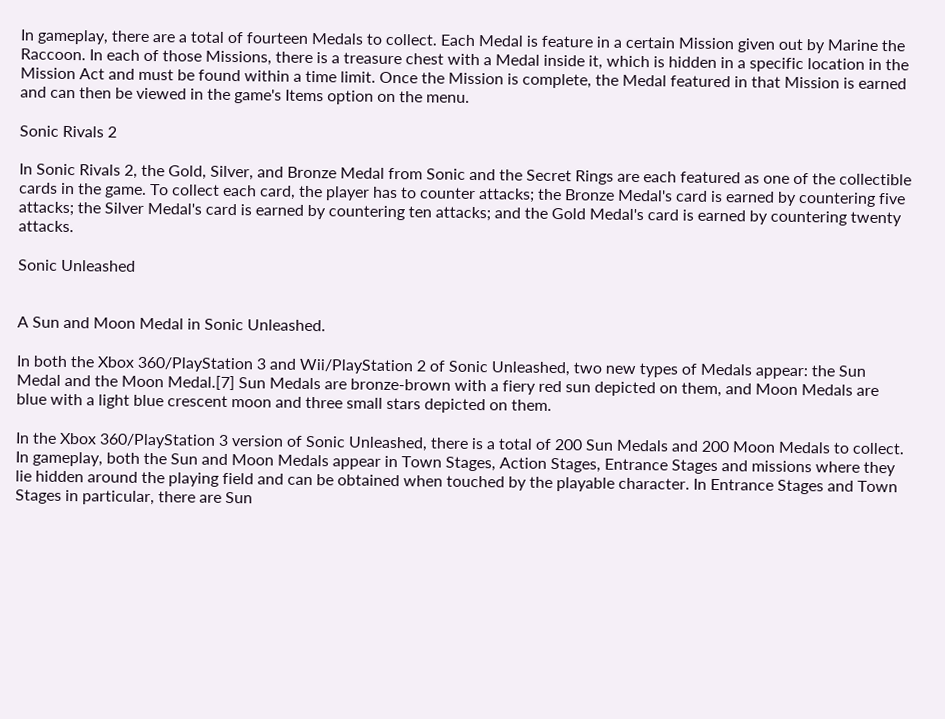In gameplay, there are a total of fourteen Medals to collect. Each Medal is feature in a certain Mission given out by Marine the Raccoon. In each of those Missions, there is a treasure chest with a Medal inside it, which is hidden in a specific location in the Mission Act and must be found within a time limit. Once the Mission is complete, the Medal featured in that Mission is earned and can then be viewed in the game's Items option on the menu.

Sonic Rivals 2

In Sonic Rivals 2, the Gold, Silver, and Bronze Medal from Sonic and the Secret Rings are each featured as one of the collectible cards in the game. To collect each card, the player has to counter attacks; the Bronze Medal's card is earned by countering five attacks; the Silver Medal's card is earned by countering ten attacks; and the Gold Medal's card is earned by countering twenty attacks.

Sonic Unleashed


A Sun and Moon Medal in Sonic Unleashed.

In both the Xbox 360/PlayStation 3 and Wii/PlayStation 2 of Sonic Unleashed, two new types of Medals appear: the Sun Medal and the Moon Medal.[7] Sun Medals are bronze-brown with a fiery red sun depicted on them, and Moon Medals are blue with a light blue crescent moon and three small stars depicted on them.

In the Xbox 360/PlayStation 3 version of Sonic Unleashed, there is a total of 200 Sun Medals and 200 Moon Medals to collect. In gameplay, both the Sun and Moon Medals appear in Town Stages, Action Stages, Entrance Stages and missions where they lie hidden around the playing field and can be obtained when touched by the playable character. In Entrance Stages and Town Stages in particular, there are Sun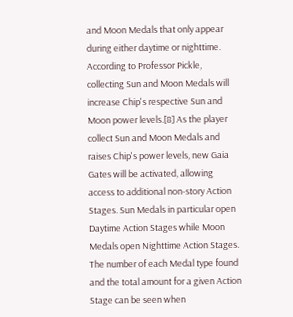and Moon Medals that only appear during either daytime or nighttime. According to Professor Pickle, collecting Sun and Moon Medals will increase Chip's respective Sun and Moon power levels.[8] As the player collect Sun and Moon Medals and raises Chip's power levels, new Gaia Gates will be activated, allowing access to additional non-story Action Stages. Sun Medals in particular open Daytime Action Stages while Moon Medals open Nighttime Action Stages. The number of each Medal type found and the total amount for a given Action Stage can be seen when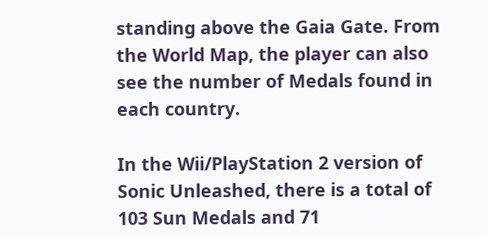standing above the Gaia Gate. From the World Map, the player can also see the number of Medals found in each country.

In the Wii/PlayStation 2 version of Sonic Unleashed, there is a total of 103 Sun Medals and 71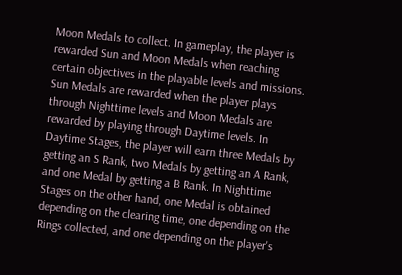Moon Medals to collect. In gameplay, the player is rewarded Sun and Moon Medals when reaching certain objectives in the playable levels and missions. Sun Medals are rewarded when the player plays through Nighttime levels and Moon Medals are rewarded by playing through Daytime levels. In Daytime Stages, the player will earn three Medals by getting an S Rank, two Medals by getting an A Rank, and one Medal by getting a B Rank. In Nighttime Stages on the other hand, one Medal is obtained depending on the clearing time, one depending on the Rings collected, and one depending on the player's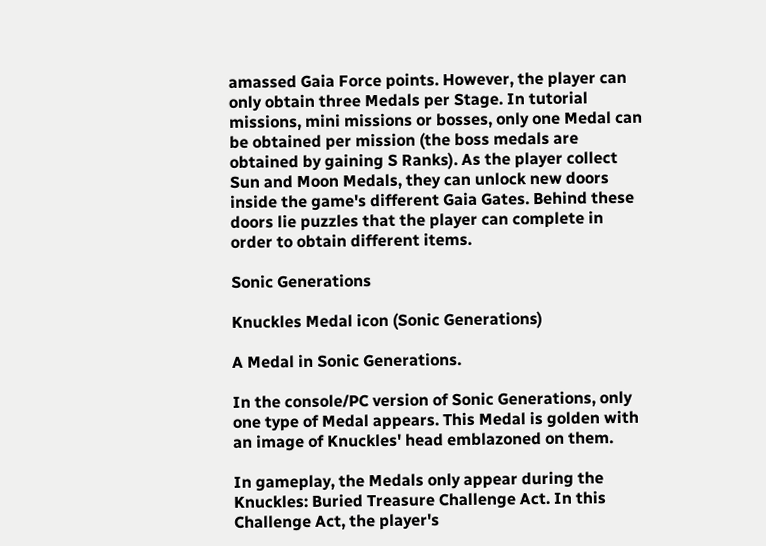amassed Gaia Force points. However, the player can only obtain three Medals per Stage. In tutorial missions, mini missions or bosses, only one Medal can be obtained per mission (the boss medals are obtained by gaining S Ranks). As the player collect Sun and Moon Medals, they can unlock new doors inside the game's different Gaia Gates. Behind these doors lie puzzles that the player can complete in order to obtain different items.

Sonic Generations

Knuckles Medal icon (Sonic Generations)

A Medal in Sonic Generations.

In the console/PC version of Sonic Generations, only one type of Medal appears. This Medal is golden with an image of Knuckles' head emblazoned on them.

In gameplay, the Medals only appear during the Knuckles: Buried Treasure Challenge Act. In this Challenge Act, the player's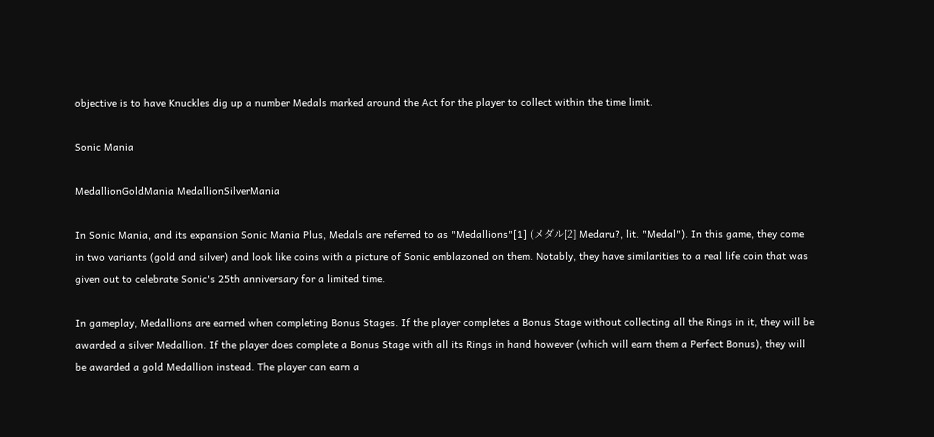objective is to have Knuckles dig up a number Medals marked around the Act for the player to collect within the time limit.

Sonic Mania

MedallionGoldMania MedallionSilverMania

In Sonic Mania, and its expansion Sonic Mania Plus, Medals are referred to as "Medallions"[1] (メダル[2] Medaru?, lit. "Medal"). In this game, they come in two variants (gold and silver) and look like coins with a picture of Sonic emblazoned on them. Notably, they have similarities to a real life coin that was given out to celebrate Sonic's 25th anniversary for a limited time.

In gameplay, Medallions are earned when completing Bonus Stages. If the player completes a Bonus Stage without collecting all the Rings in it, they will be awarded a silver Medallion. If the player does complete a Bonus Stage with all its Rings in hand however (which will earn them a Perfect Bonus), they will be awarded a gold Medallion instead. The player can earn a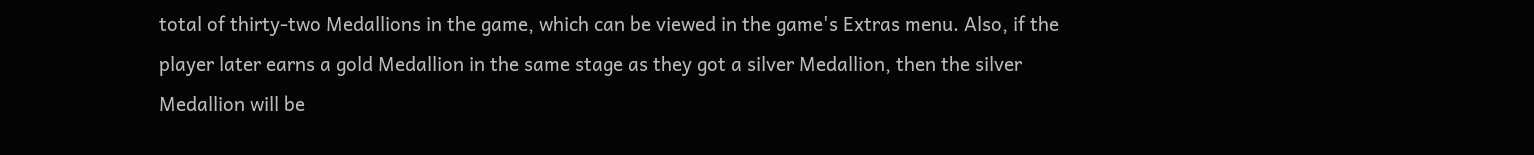total of thirty-two Medallions in the game, which can be viewed in the game's Extras menu. Also, if the player later earns a gold Medallion in the same stage as they got a silver Medallion, then the silver Medallion will be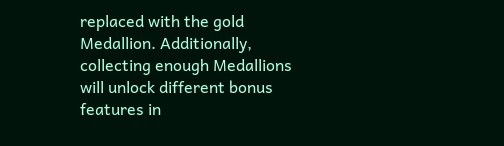replaced with the gold Medallion. Additionally, collecting enough Medallions will unlock different bonus features in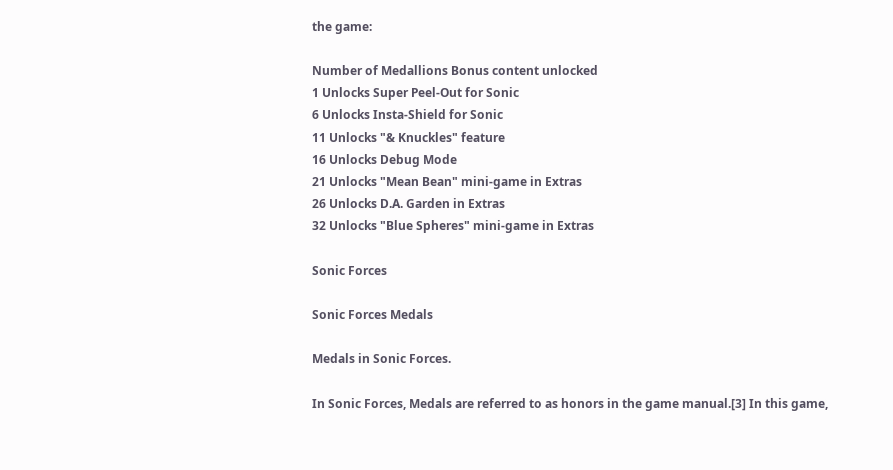the game:

Number of Medallions Bonus content unlocked
1 Unlocks Super Peel-Out for Sonic
6 Unlocks Insta-Shield for Sonic
11 Unlocks "& Knuckles" feature
16 Unlocks Debug Mode
21 Unlocks "Mean Bean" mini-game in Extras
26 Unlocks D.A. Garden in Extras
32 Unlocks "Blue Spheres" mini-game in Extras

Sonic Forces

Sonic Forces Medals

Medals in Sonic Forces.

In Sonic Forces, Medals are referred to as honors in the game manual.[3] In this game,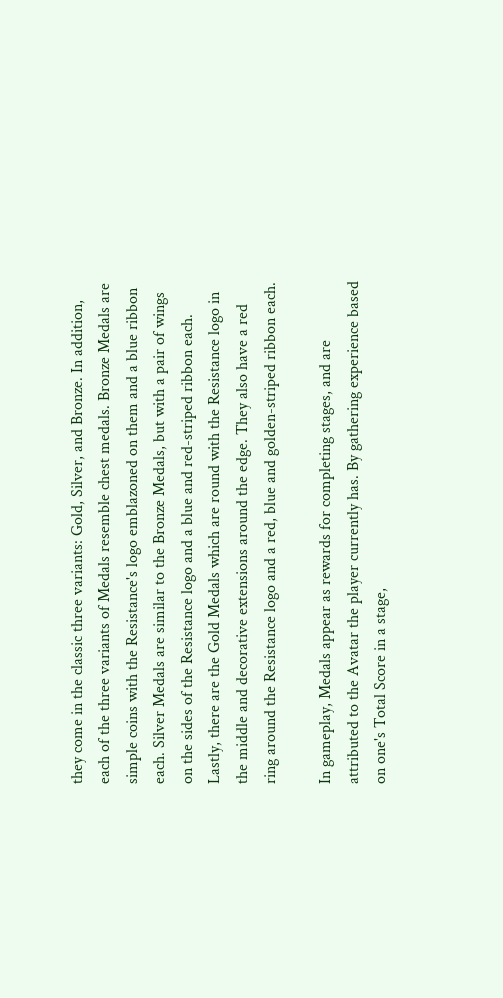they come in the classic three variants: Gold, Silver, and Bronze. In addition, each of the three variants of Medals resemble chest medals. Bronze Medals are simple coins with the Resistance's logo emblazoned on them and a blue ribbon each. Silver Medals are similar to the Bronze Medals, but with a pair of wings on the sides of the Resistance logo and a blue and red-striped ribbon each. Lastly, there are the Gold Medals which are round with the Resistance logo in the middle and decorative extensions around the edge. They also have a red ring around the Resistance logo and a red, blue and golden-striped ribbon each.

In gameplay, Medals appear as rewards for completing stages, and are attributed to the Avatar the player currently has. By gathering experience based on one's Total Score in a stage,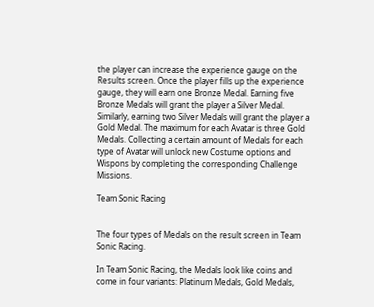the player can increase the experience gauge on the Results screen. Once the player fills up the experience gauge, they will earn one Bronze Medal. Earning five Bronze Medals will grant the player a Silver Medal. Similarly, earning two Silver Medals will grant the player a Gold Medal. The maximum for each Avatar is three Gold Medals. Collecting a certain amount of Medals for each type of Avatar will unlock new Costume options and Wispons by completing the corresponding Challenge Missions.

Team Sonic Racing


The four types of Medals on the result screen in Team Sonic Racing.

In Team Sonic Racing, the Medals look like coins and come in four variants: Platinum Medals, Gold Medals,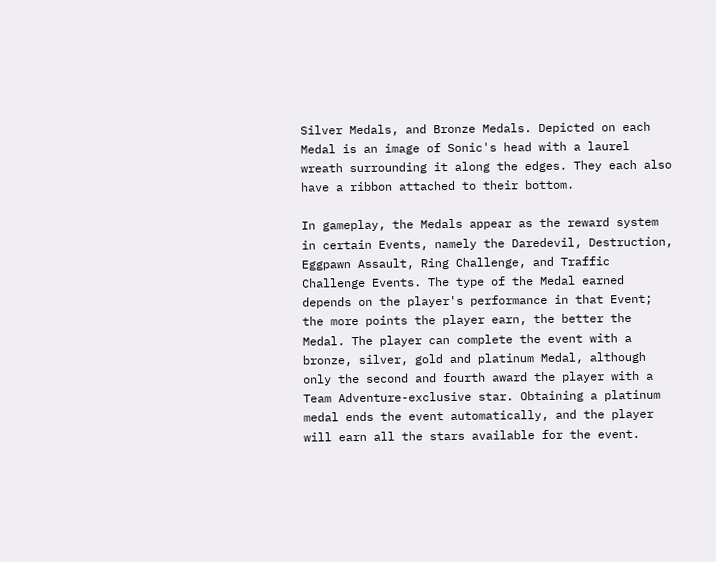Silver Medals, and Bronze Medals. Depicted on each Medal is an image of Sonic's head with a laurel wreath surrounding it along the edges. They each also have a ribbon attached to their bottom.

In gameplay, the Medals appear as the reward system in certain Events, namely the Daredevil, Destruction, Eggpawn Assault, Ring Challenge, and Traffic Challenge Events. The type of the Medal earned depends on the player's performance in that Event; the more points the player earn, the better the Medal. The player can complete the event with a bronze, silver, gold and platinum Medal, although only the second and fourth award the player with a Team Adventure-exclusive star. Obtaining a platinum medal ends the event automatically, and the player will earn all the stars available for the event.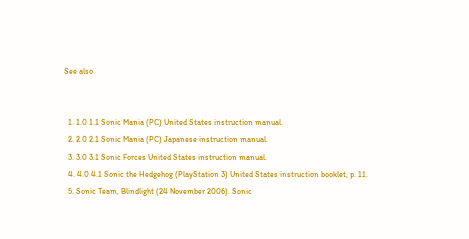See also


  1. 1.0 1.1 Sonic Mania (PC) United States instruction manual.
  2. 2.0 2.1 Sonic Mania (PC) Japanese instruction manual.
  3. 3.0 3.1 Sonic Forces United States instruction manual.
  4. 4.0 4.1 Sonic the Hedgehog (PlayStation 3) United States instruction booklet, p. 11.
  5. Sonic Team, Blindlight (24 November 2006). Sonic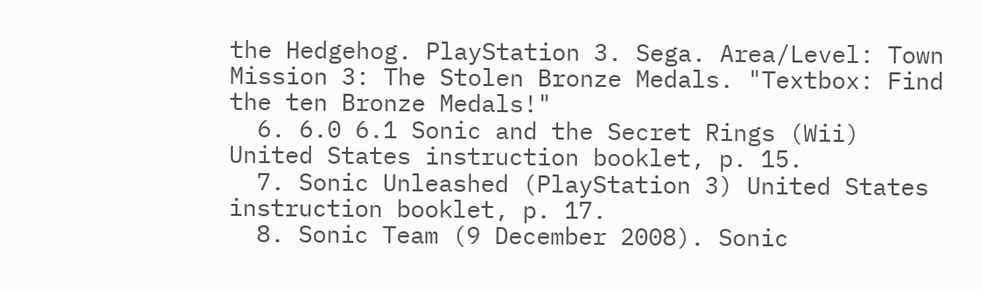the Hedgehog. PlayStation 3. Sega. Area/Level: Town Mission 3: The Stolen Bronze Medals. "Textbox: Find the ten Bronze Medals!"
  6. 6.0 6.1 Sonic and the Secret Rings (Wii) United States instruction booklet, p. 15.
  7. Sonic Unleashed (PlayStation 3) United States instruction booklet, p. 17.
  8. Sonic Team (9 December 2008). Sonic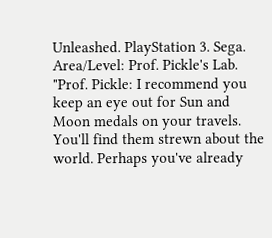Unleashed. PlayStation 3. Sega. Area/Level: Prof. Pickle's Lab. "Prof. Pickle: I recommend you keep an eye out for Sun and Moon medals on your travels. You'll find them strewn about the world. Perhaps you've already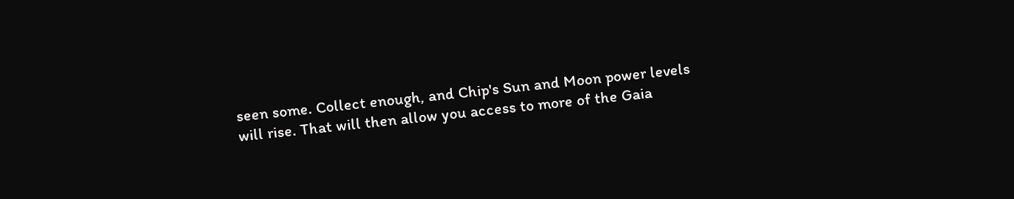seen some. Collect enough, and Chip's Sun and Moon power levels will rise. That will then allow you access to more of the Gaia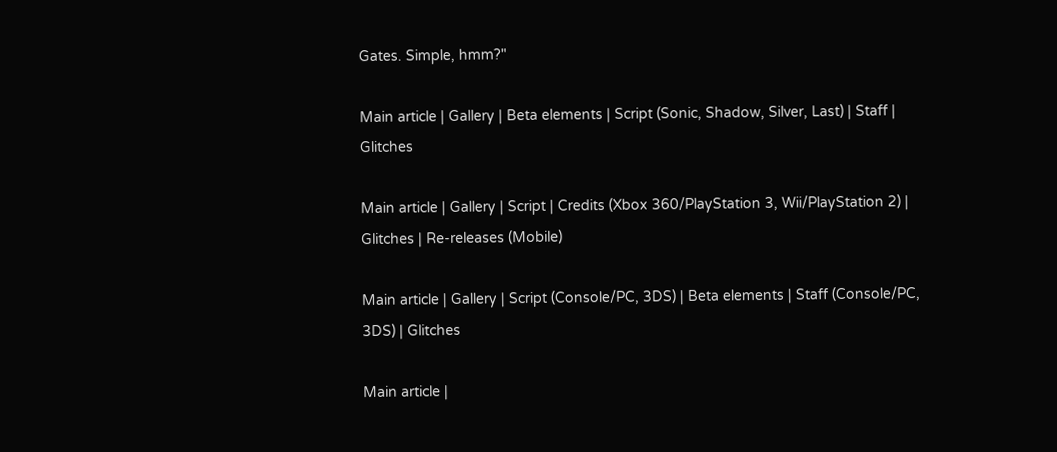Gates. Simple, hmm?"

Main article | Gallery | Beta elements | Script (Sonic, Shadow, Silver, Last) | Staff | Glitches

Main article | Gallery | Script | Credits (Xbox 360/PlayStation 3, Wii/PlayStation 2) | Glitches | Re-releases (Mobile)

Main article | Gallery | Script (Console/PC, 3DS) | Beta elements | Staff (Console/PC, 3DS) | Glitches

Main article |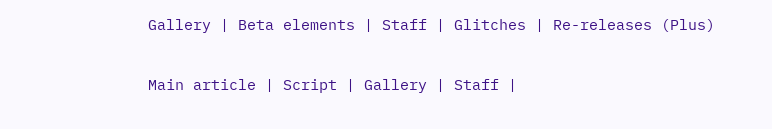Gallery | Beta elements | Staff | Glitches | Re-releases (Plus)

Main article | Script | Gallery | Staff |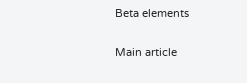Beta elements

Main article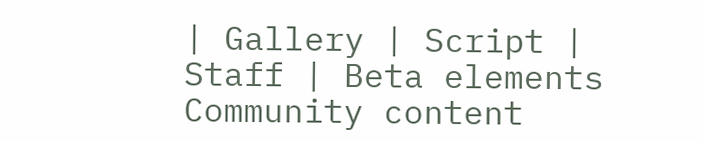| Gallery | Script | Staff | Beta elements
Community content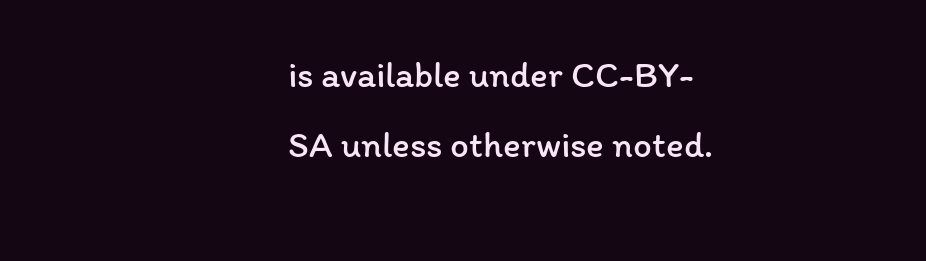is available under CC-BY-SA unless otherwise noted.